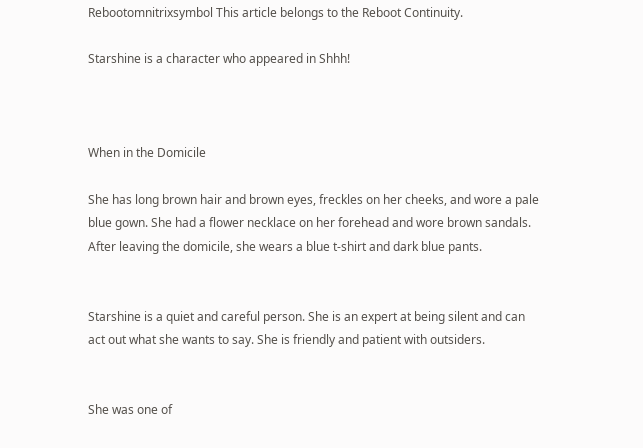Rebootomnitrixsymbol This article belongs to the Reboot Continuity.

Starshine is a character who appeared in Shhh!



When in the Domicile

She has long brown hair and brown eyes, freckles on her cheeks, and wore a pale blue gown. She had a flower necklace on her forehead and wore brown sandals. After leaving the domicile, she wears a blue t-shirt and dark blue pants.


Starshine is a quiet and careful person. She is an expert at being silent and can act out what she wants to say. She is friendly and patient with outsiders.


She was one of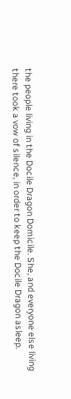the people living in the Docile Dragon Domicile. She, and everyone else living there took a vow of silence, in order to keep the Docile Dragon asleep.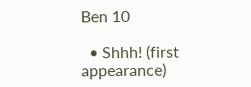Ben 10

  • Shhh! (first appearance)